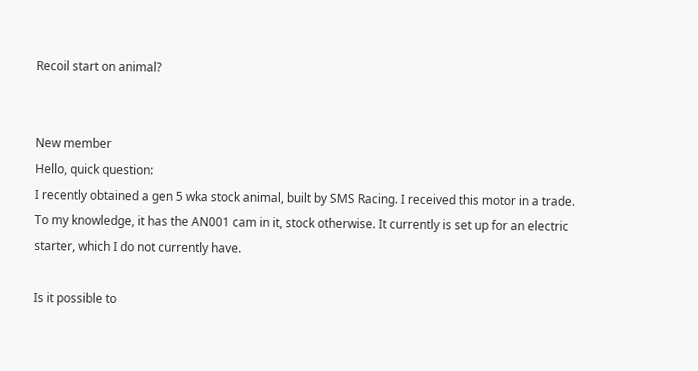Recoil start on animal?


New member
Hello, quick question:
I recently obtained a gen 5 wka stock animal, built by SMS Racing. I received this motor in a trade. To my knowledge, it has the AN001 cam in it, stock otherwise. It currently is set up for an electric starter, which I do not currently have.

Is it possible to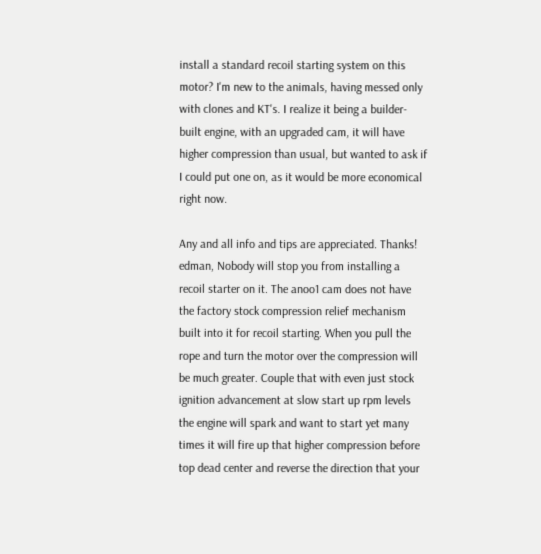install a standard recoil starting system on this motor? I'm new to the animals, having messed only with clones and KT's. I realize it being a builder-built engine, with an upgraded cam, it will have higher compression than usual, but wanted to ask if I could put one on, as it would be more economical right now.

Any and all info and tips are appreciated. Thanks!
edman, Nobody will stop you from installing a recoil starter on it. The anoo1 cam does not have the factory stock compression relief mechanism built into it for recoil starting. When you pull the rope and turn the motor over the compression will be much greater. Couple that with even just stock ignition advancement at slow start up rpm levels the engine will spark and want to start yet many times it will fire up that higher compression before top dead center and reverse the direction that your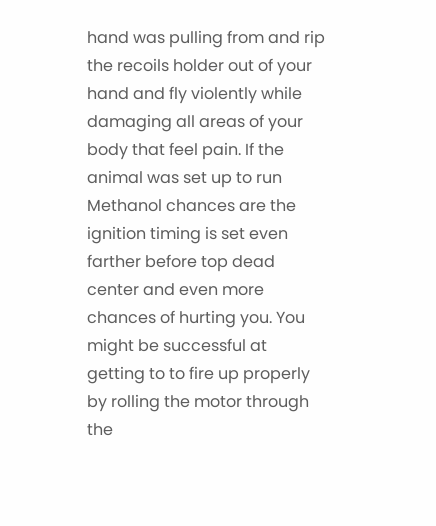hand was pulling from and rip the recoils holder out of your hand and fly violently while damaging all areas of your body that feel pain. If the animal was set up to run Methanol chances are the ignition timing is set even farther before top dead center and even more chances of hurting you. You might be successful at getting to to fire up properly by rolling the motor through the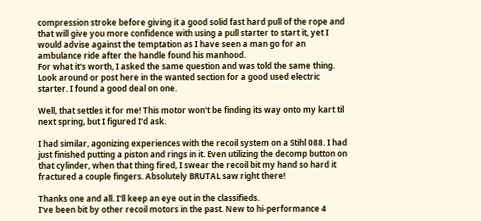compression stroke before giving it a good solid fast hard pull of the rope and that will give you more confidence with using a pull starter to start it, yet I would advise against the temptation as I have seen a man go for an ambulance ride after the handle found his manhood.
For what it's worth, I asked the same question and was told the same thing. Look around or post here in the wanted section for a good used electric starter. I found a good deal on one.

Well, that settles it for me! This motor won't be finding its way onto my kart til next spring, but I figured I'd ask.

I had similar, agonizing experiences with the recoil system on a Stihl 088. I had just finished putting a piston and rings in it. Even utilizing the decomp button on that cylinder, when that thing fired, I swear the recoil bit my hand so hard it fractured a couple fingers. Absolutely BRUTAL saw right there!

Thanks one and all. I'll keep an eye out in the classifieds.
I've been bit by other recoil motors in the past. New to hi-performance 4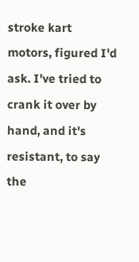stroke kart motors, figured I'd ask. I've tried to crank it over by hand, and it's resistant, to say the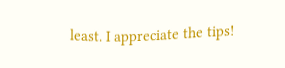least. I appreciate the tips!